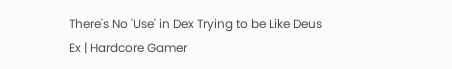There's No 'Use' in Dex Trying to be Like Deus Ex | Hardcore Gamer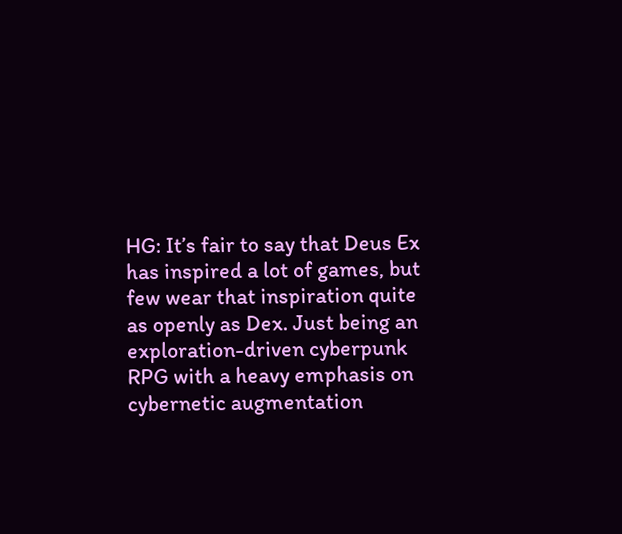HG: It’s fair to say that Deus Ex has inspired a lot of games, but few wear that inspiration quite as openly as Dex. Just being an exploration-driven cyberpunk RPG with a heavy emphasis on cybernetic augmentation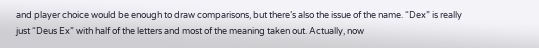and player choice would be enough to draw comparisons, but there’s also the issue of the name. “Dex” is really just “Deus Ex” with half of the letters and most of the meaning taken out. Actually, now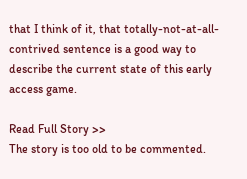that I think of it, that totally-not-at-all-contrived sentence is a good way to describe the current state of this early access game.

Read Full Story >>
The story is too old to be commented.